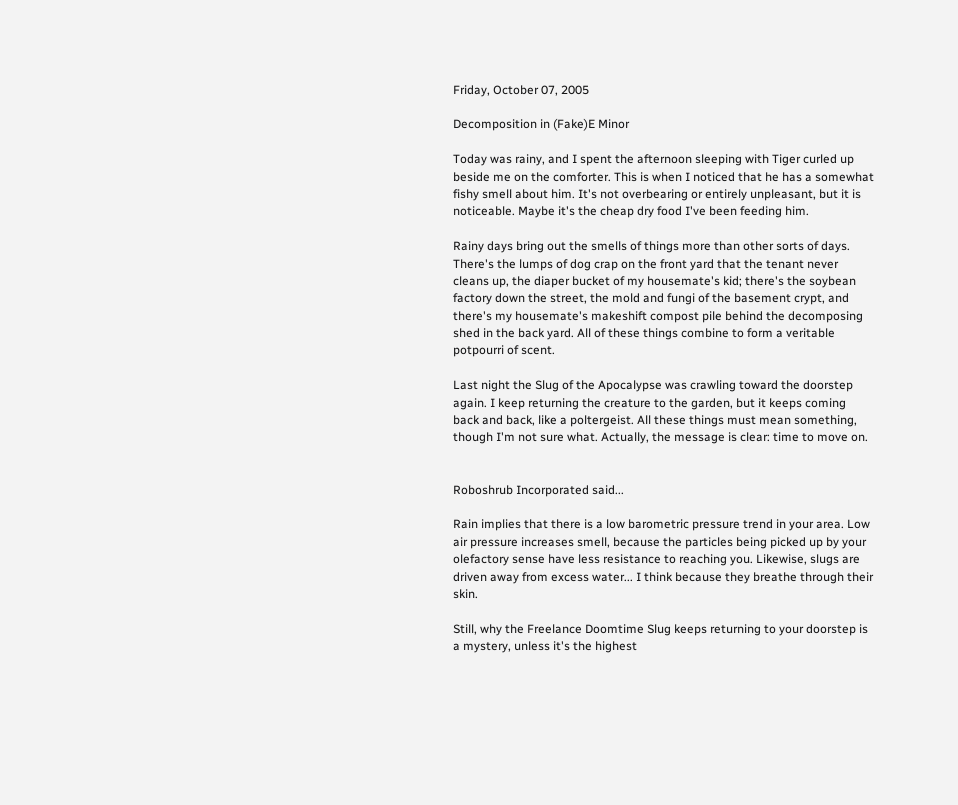Friday, October 07, 2005

Decomposition in (Fake)E Minor

Today was rainy, and I spent the afternoon sleeping with Tiger curled up beside me on the comforter. This is when I noticed that he has a somewhat fishy smell about him. It's not overbearing or entirely unpleasant, but it is noticeable. Maybe it's the cheap dry food I've been feeding him.

Rainy days bring out the smells of things more than other sorts of days. There's the lumps of dog crap on the front yard that the tenant never cleans up, the diaper bucket of my housemate's kid; there's the soybean factory down the street, the mold and fungi of the basement crypt, and there's my housemate's makeshift compost pile behind the decomposing shed in the back yard. All of these things combine to form a veritable potpourri of scent.

Last night the Slug of the Apocalypse was crawling toward the doorstep again. I keep returning the creature to the garden, but it keeps coming back and back, like a poltergeist. All these things must mean something, though I'm not sure what. Actually, the message is clear: time to move on.


Roboshrub Incorporated said...

Rain implies that there is a low barometric pressure trend in your area. Low air pressure increases smell, because the particles being picked up by your olefactory sense have less resistance to reaching you. Likewise, slugs are driven away from excess water... I think because they breathe through their skin.

Still, why the Freelance Doomtime Slug keeps returning to your doorstep is a mystery, unless it's the highest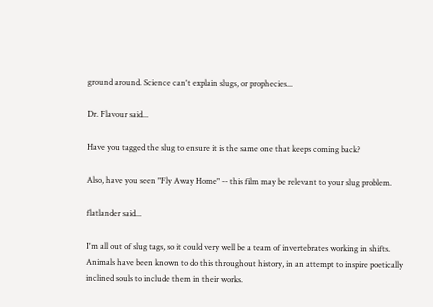ground around. Science can't explain slugs, or prophecies...

Dr. Flavour said...

Have you tagged the slug to ensure it is the same one that keeps coming back?

Also, have you seen "Fly Away Home" -- this film may be relevant to your slug problem.

flatlander said...

I'm all out of slug tags, so it could very well be a team of invertebrates working in shifts. Animals have been known to do this throughout history, in an attempt to inspire poetically inclined souls to include them in their works.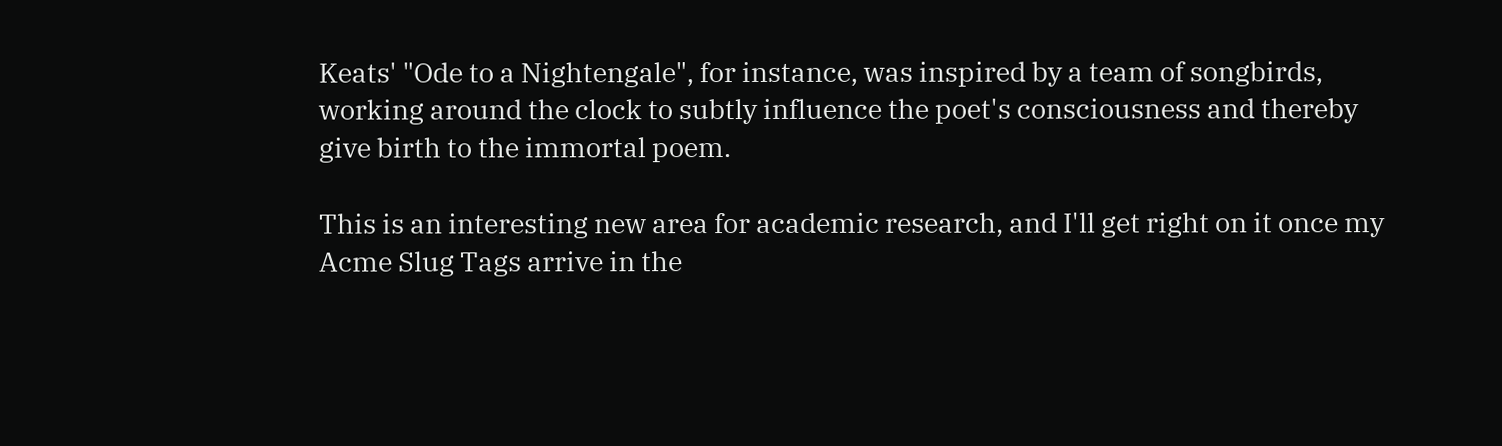Keats' "Ode to a Nightengale", for instance, was inspired by a team of songbirds, working around the clock to subtly influence the poet's consciousness and thereby give birth to the immortal poem.

This is an interesting new area for academic research, and I'll get right on it once my Acme Slug Tags arrive in the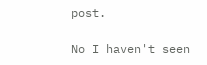post.

No I haven't seen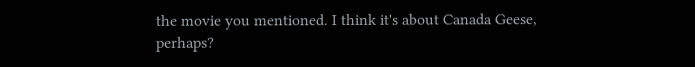the movie you mentioned. I think it's about Canada Geese, perhaps?